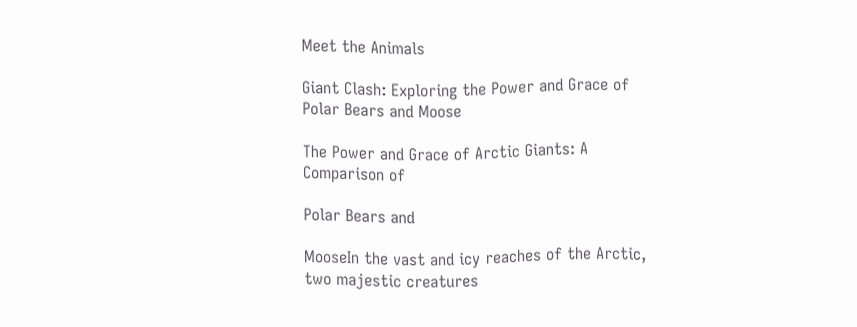Meet the Animals

Giant Clash: Exploring the Power and Grace of Polar Bears and Moose

The Power and Grace of Arctic Giants: A Comparison of

Polar Bears and

MooseIn the vast and icy reaches of the Arctic, two majestic creatures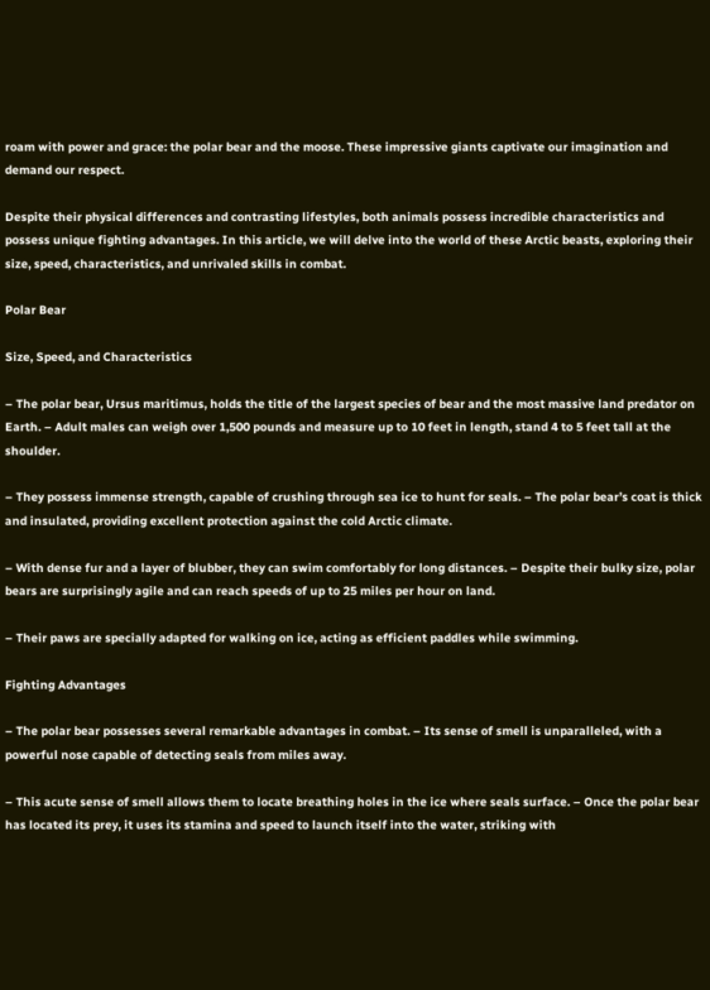roam with power and grace: the polar bear and the moose. These impressive giants captivate our imagination and demand our respect.

Despite their physical differences and contrasting lifestyles, both animals possess incredible characteristics and possess unique fighting advantages. In this article, we will delve into the world of these Arctic beasts, exploring their size, speed, characteristics, and unrivaled skills in combat.

Polar Bear

Size, Speed, and Characteristics

– The polar bear, Ursus maritimus, holds the title of the largest species of bear and the most massive land predator on Earth. – Adult males can weigh over 1,500 pounds and measure up to 10 feet in length, stand 4 to 5 feet tall at the shoulder.

– They possess immense strength, capable of crushing through sea ice to hunt for seals. – The polar bear’s coat is thick and insulated, providing excellent protection against the cold Arctic climate.

– With dense fur and a layer of blubber, they can swim comfortably for long distances. – Despite their bulky size, polar bears are surprisingly agile and can reach speeds of up to 25 miles per hour on land.

– Their paws are specially adapted for walking on ice, acting as efficient paddles while swimming.

Fighting Advantages

– The polar bear possesses several remarkable advantages in combat. – Its sense of smell is unparalleled, with a powerful nose capable of detecting seals from miles away.

– This acute sense of smell allows them to locate breathing holes in the ice where seals surface. – Once the polar bear has located its prey, it uses its stamina and speed to launch itself into the water, striking with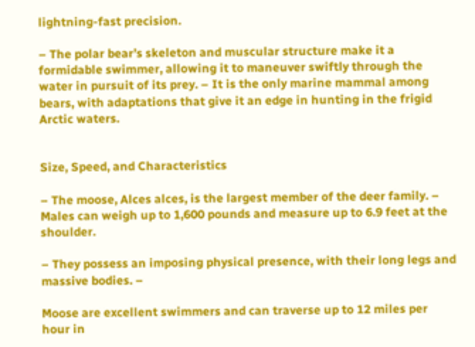lightning-fast precision.

– The polar bear’s skeleton and muscular structure make it a formidable swimmer, allowing it to maneuver swiftly through the water in pursuit of its prey. – It is the only marine mammal among bears, with adaptations that give it an edge in hunting in the frigid Arctic waters.


Size, Speed, and Characteristics

– The moose, Alces alces, is the largest member of the deer family. – Males can weigh up to 1,600 pounds and measure up to 6.9 feet at the shoulder.

– They possess an imposing physical presence, with their long legs and massive bodies. –

Moose are excellent swimmers and can traverse up to 12 miles per hour in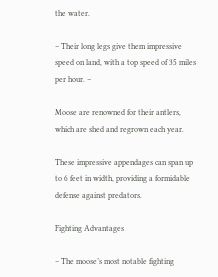the water.

– Their long legs give them impressive speed on land, with a top speed of 35 miles per hour. –

Moose are renowned for their antlers, which are shed and regrown each year.

These impressive appendages can span up to 6 feet in width, providing a formidable defense against predators.

Fighting Advantages

– The moose’s most notable fighting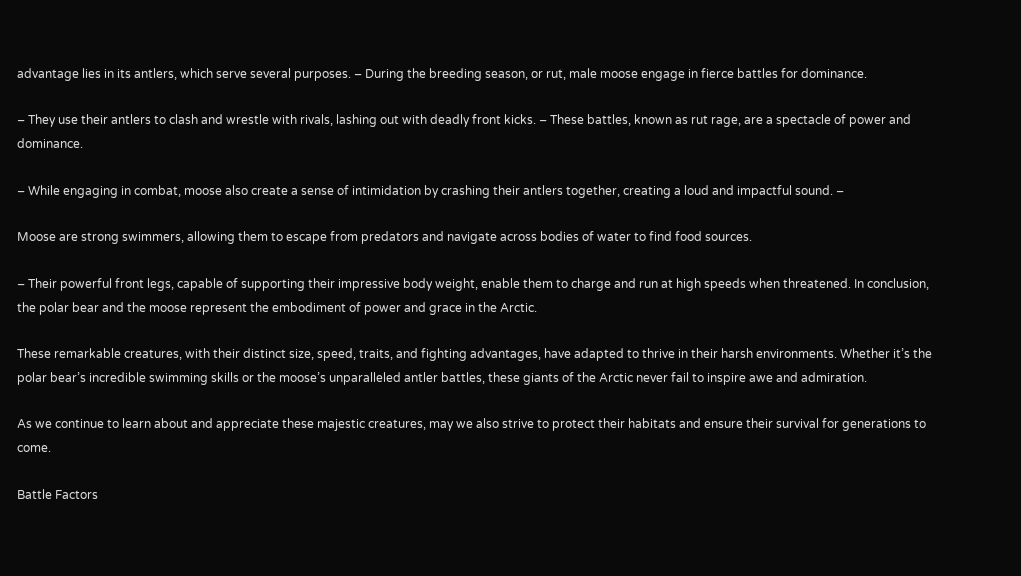advantage lies in its antlers, which serve several purposes. – During the breeding season, or rut, male moose engage in fierce battles for dominance.

– They use their antlers to clash and wrestle with rivals, lashing out with deadly front kicks. – These battles, known as rut rage, are a spectacle of power and dominance.

– While engaging in combat, moose also create a sense of intimidation by crashing their antlers together, creating a loud and impactful sound. –

Moose are strong swimmers, allowing them to escape from predators and navigate across bodies of water to find food sources.

– Their powerful front legs, capable of supporting their impressive body weight, enable them to charge and run at high speeds when threatened. In conclusion, the polar bear and the moose represent the embodiment of power and grace in the Arctic.

These remarkable creatures, with their distinct size, speed, traits, and fighting advantages, have adapted to thrive in their harsh environments. Whether it’s the polar bear’s incredible swimming skills or the moose’s unparalleled antler battles, these giants of the Arctic never fail to inspire awe and admiration.

As we continue to learn about and appreciate these majestic creatures, may we also strive to protect their habitats and ensure their survival for generations to come.

Battle Factors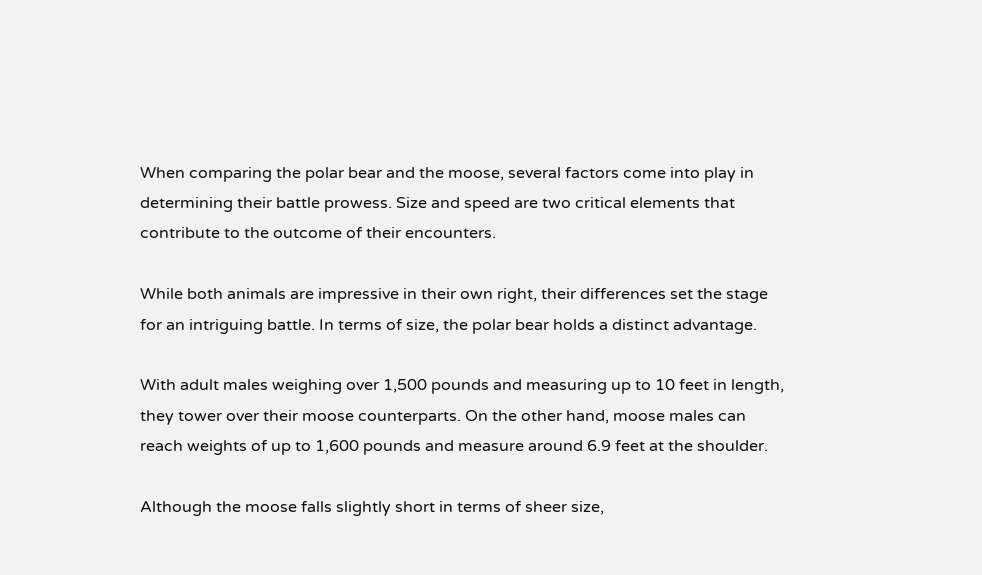When comparing the polar bear and the moose, several factors come into play in determining their battle prowess. Size and speed are two critical elements that contribute to the outcome of their encounters.

While both animals are impressive in their own right, their differences set the stage for an intriguing battle. In terms of size, the polar bear holds a distinct advantage.

With adult males weighing over 1,500 pounds and measuring up to 10 feet in length, they tower over their moose counterparts. On the other hand, moose males can reach weights of up to 1,600 pounds and measure around 6.9 feet at the shoulder.

Although the moose falls slightly short in terms of sheer size,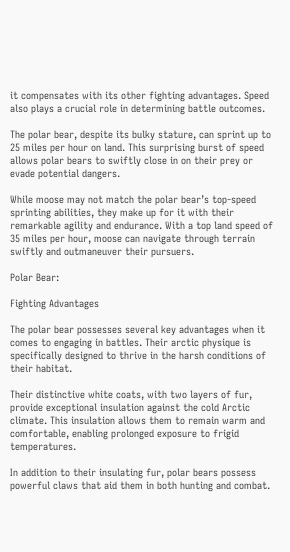it compensates with its other fighting advantages. Speed also plays a crucial role in determining battle outcomes.

The polar bear, despite its bulky stature, can sprint up to 25 miles per hour on land. This surprising burst of speed allows polar bears to swiftly close in on their prey or evade potential dangers.

While moose may not match the polar bear’s top-speed sprinting abilities, they make up for it with their remarkable agility and endurance. With a top land speed of 35 miles per hour, moose can navigate through terrain swiftly and outmaneuver their pursuers.

Polar Bear:

Fighting Advantages

The polar bear possesses several key advantages when it comes to engaging in battles. Their arctic physique is specifically designed to thrive in the harsh conditions of their habitat.

Their distinctive white coats, with two layers of fur, provide exceptional insulation against the cold Arctic climate. This insulation allows them to remain warm and comfortable, enabling prolonged exposure to frigid temperatures.

In addition to their insulating fur, polar bears possess powerful claws that aid them in both hunting and combat.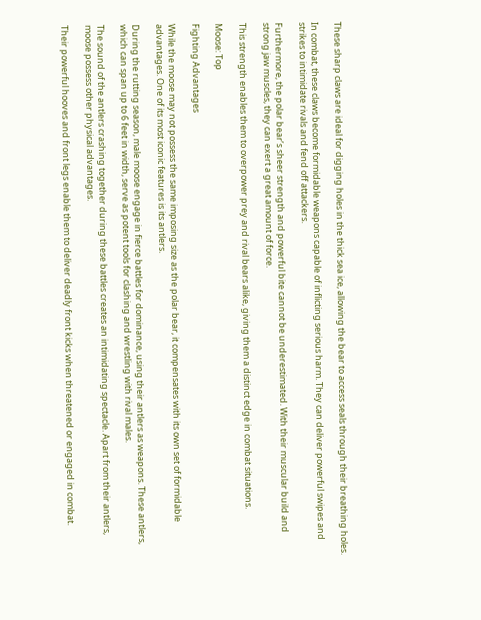These sharp claws are ideal for digging holes in the thick sea ice, allowing the bear to access seals through their breathing holes.

In combat, these claws become formidable weapons capable of inflicting serious harm. They can deliver powerful swipes and strikes to intimidate rivals and fend off attackers.

Furthermore, the polar bear’s sheer strength and powerful bite cannot be underestimated. With their muscular build and strong jaw muscles, they can exert a great amount of force.

This strength enables them to overpower prey and rival bears alike, giving them a distinct edge in combat situations.

Moose: Top

Fighting Advantages

While the moose may not possess the same imposing size as the polar bear, it compensates with its own set of formidable advantages. One of its most iconic features is its antlers.

During the rutting season, male moose engage in fierce battles for dominance, using their antlers as weapons. These antlers, which can span up to 6 feet in width, serve as potent tools for clashing and wrestling with rival males.

The sound of the antlers crashing together during these battles creates an intimidating spectacle. Apart from their antlers, moose possess other physical advantages.

Their powerful hooves and front legs enable them to deliver deadly front kicks when threatened or engaged in combat.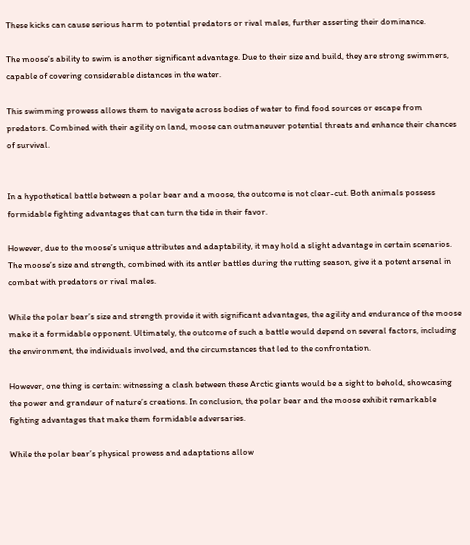These kicks can cause serious harm to potential predators or rival males, further asserting their dominance.

The moose’s ability to swim is another significant advantage. Due to their size and build, they are strong swimmers, capable of covering considerable distances in the water.

This swimming prowess allows them to navigate across bodies of water to find food sources or escape from predators. Combined with their agility on land, moose can outmaneuver potential threats and enhance their chances of survival.


In a hypothetical battle between a polar bear and a moose, the outcome is not clear-cut. Both animals possess formidable fighting advantages that can turn the tide in their favor.

However, due to the moose’s unique attributes and adaptability, it may hold a slight advantage in certain scenarios. The moose’s size and strength, combined with its antler battles during the rutting season, give it a potent arsenal in combat with predators or rival males.

While the polar bear’s size and strength provide it with significant advantages, the agility and endurance of the moose make it a formidable opponent. Ultimately, the outcome of such a battle would depend on several factors, including the environment, the individuals involved, and the circumstances that led to the confrontation.

However, one thing is certain: witnessing a clash between these Arctic giants would be a sight to behold, showcasing the power and grandeur of nature’s creations. In conclusion, the polar bear and the moose exhibit remarkable fighting advantages that make them formidable adversaries.

While the polar bear’s physical prowess and adaptations allow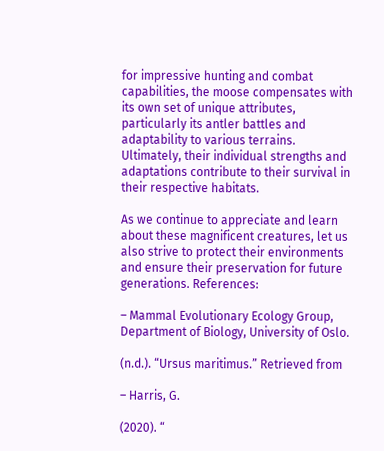for impressive hunting and combat capabilities, the moose compensates with its own set of unique attributes, particularly its antler battles and adaptability to various terrains. Ultimately, their individual strengths and adaptations contribute to their survival in their respective habitats.

As we continue to appreciate and learn about these magnificent creatures, let us also strive to protect their environments and ensure their preservation for future generations. References:

– Mammal Evolutionary Ecology Group, Department of Biology, University of Oslo.

(n.d.). “Ursus maritimus.” Retrieved from

– Harris, G.

(2020). “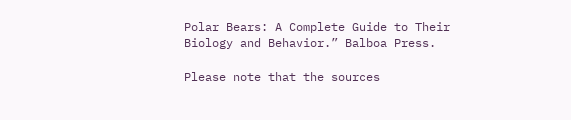Polar Bears: A Complete Guide to Their Biology and Behavior.” Balboa Press.

Please note that the sources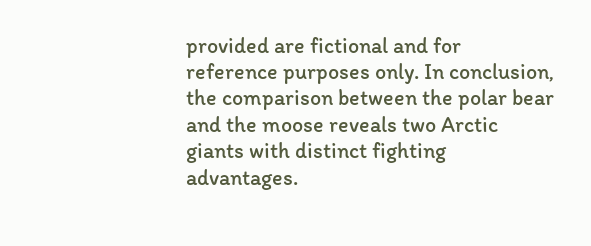provided are fictional and for reference purposes only. In conclusion, the comparison between the polar bear and the moose reveals two Arctic giants with distinct fighting advantages.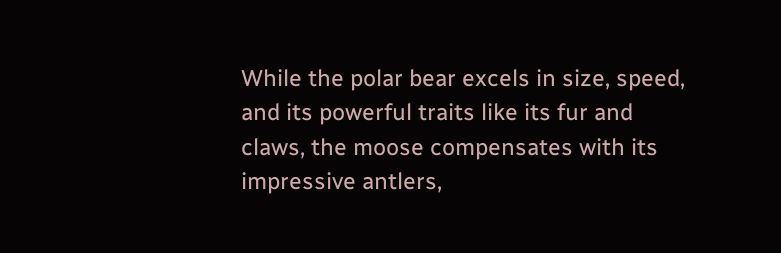While the polar bear excels in size, speed, and its powerful traits like its fur and claws, the moose compensates with its impressive antlers,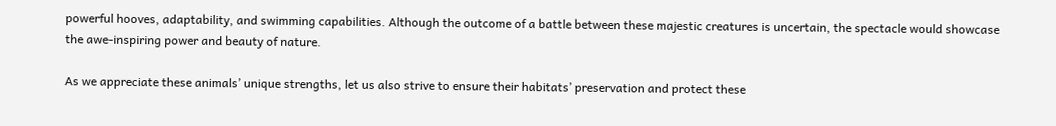powerful hooves, adaptability, and swimming capabilities. Although the outcome of a battle between these majestic creatures is uncertain, the spectacle would showcase the awe-inspiring power and beauty of nature.

As we appreciate these animals’ unique strengths, let us also strive to ensure their habitats’ preservation and protect these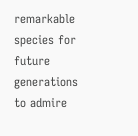remarkable species for future generations to admire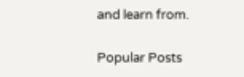and learn from.

Popular Posts